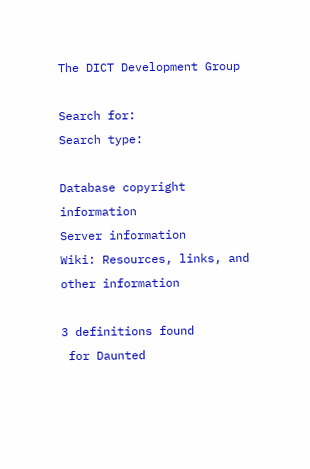The DICT Development Group

Search for:
Search type:

Database copyright information
Server information
Wiki: Resources, links, and other information

3 definitions found
 for Daunted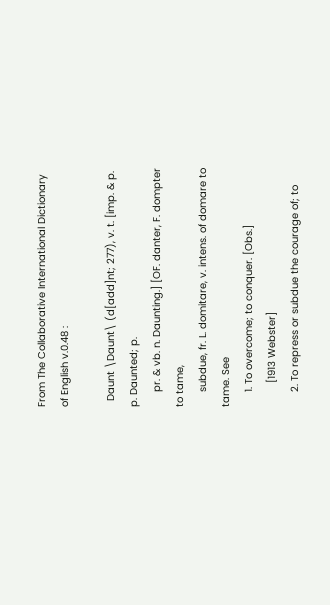From The Collaborative International Dictionary of English v.0.48 :

  Daunt \Daunt\ (d[add]nt; 277), v. t. [imp. & p. p. Daunted; p.
     pr. & vb. n. Daunting.] [OF. danter, F. dompter to tame,
     subdue, fr. L. domitare, v. intens. of domare to tame. See
     1. To overcome; to conquer. [Obs.]
        [1913 Webster]
     2. To repress or subdue the courage of; to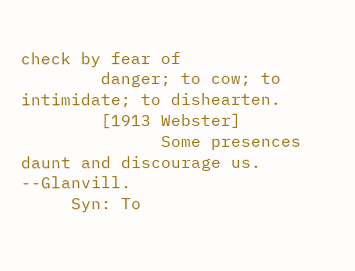check by fear of
        danger; to cow; to intimidate; to dishearten.
        [1913 Webster]
              Some presences daunt and discourage us. --Glanvill.
     Syn: To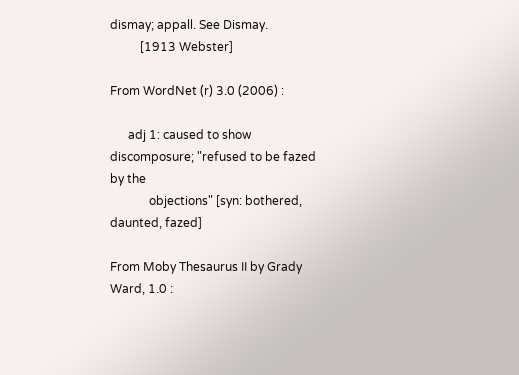dismay; appall. See Dismay.
          [1913 Webster]

From WordNet (r) 3.0 (2006) :

      adj 1: caused to show discomposure; "refused to be fazed by the
             objections" [syn: bothered, daunted, fazed]

From Moby Thesaurus II by Grady Ward, 1.0 :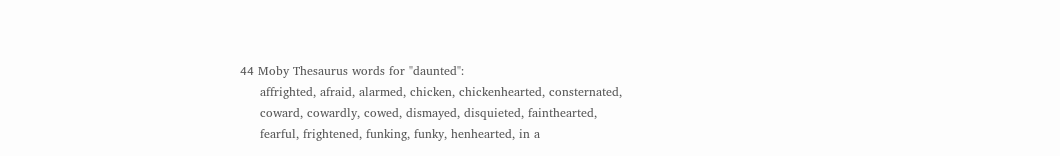44 Moby Thesaurus words for "daunted":
     affrighted, afraid, alarmed, chicken, chickenhearted, consternated,
     coward, cowardly, cowed, dismayed, disquieted, fainthearted,
     fearful, frightened, funking, funky, henhearted, in a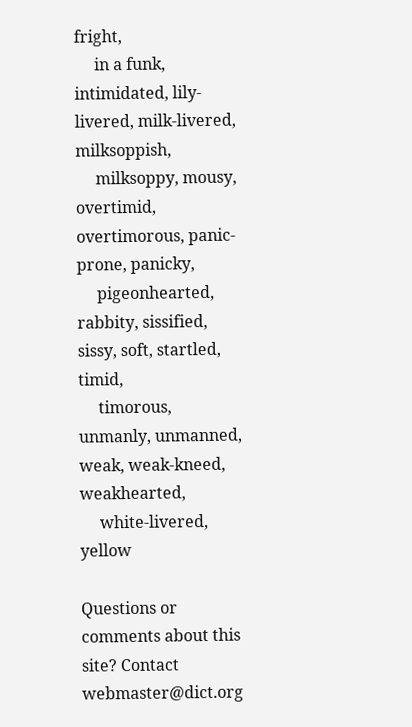fright,
     in a funk, intimidated, lily-livered, milk-livered, milksoppish,
     milksoppy, mousy, overtimid, overtimorous, panic-prone, panicky,
     pigeonhearted, rabbity, sissified, sissy, soft, startled, timid,
     timorous, unmanly, unmanned, weak, weak-kneed, weakhearted,
     white-livered, yellow

Questions or comments about this site? Contact webmaster@dict.org